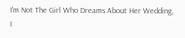I'm Not The Girl Who Dreams About Her Wedding, I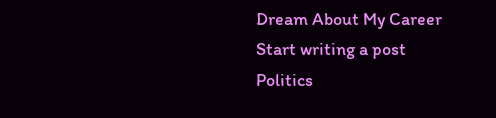Dream About My Career
Start writing a post
Politics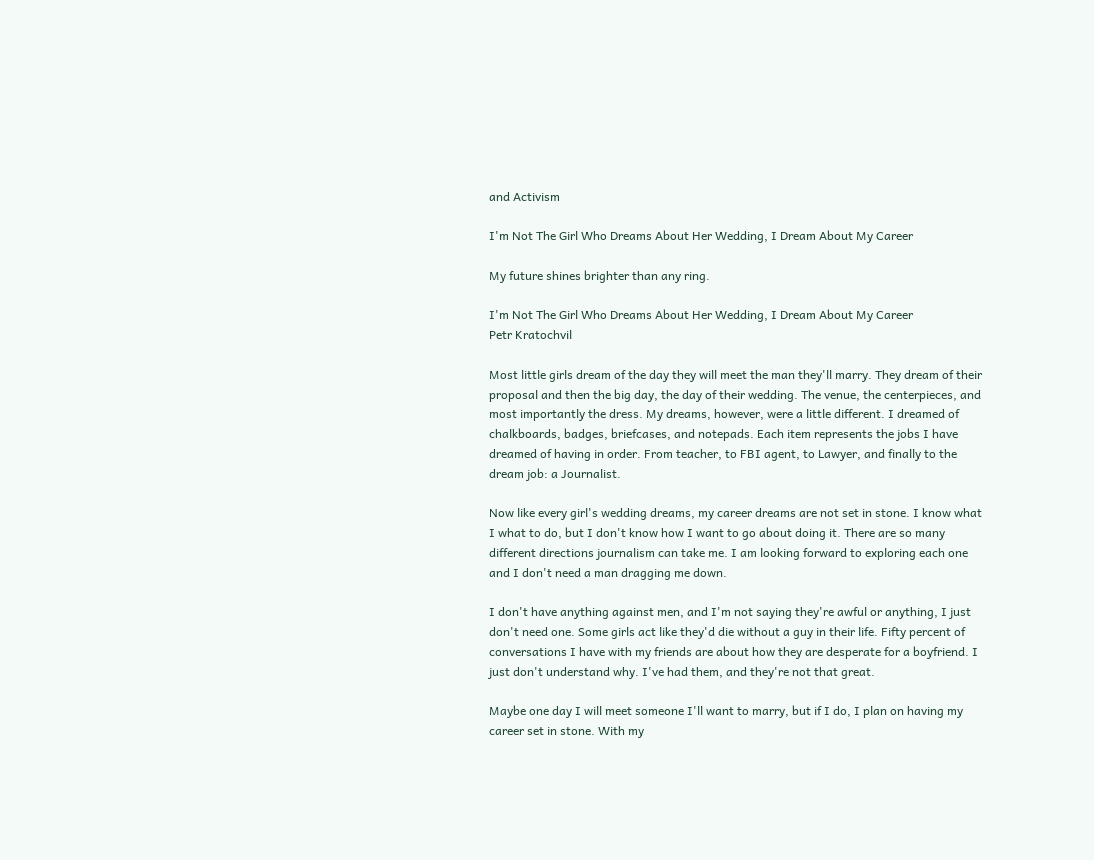and Activism

I'm Not The Girl Who Dreams About Her Wedding, I Dream About My Career

My future shines brighter than any ring.

I'm Not The Girl Who Dreams About Her Wedding, I Dream About My Career
Petr Kratochvil

Most little girls dream of the day they will meet the man they'll marry. They dream of their proposal and then the big day, the day of their wedding. The venue, the centerpieces, and most importantly the dress. My dreams, however, were a little different. I dreamed of chalkboards, badges, briefcases, and notepads. Each item represents the jobs I have dreamed of having in order. From teacher, to FBI agent, to Lawyer, and finally to the dream job: a Journalist.

Now like every girl's wedding dreams, my career dreams are not set in stone. I know what I what to do, but I don't know how I want to go about doing it. There are so many different directions journalism can take me. I am looking forward to exploring each one and I don't need a man dragging me down.

I don't have anything against men, and I'm not saying they're awful or anything, I just don't need one. Some girls act like they'd die without a guy in their life. Fifty percent of conversations I have with my friends are about how they are desperate for a boyfriend. I just don't understand why. I've had them, and they're not that great.

Maybe one day I will meet someone I'll want to marry, but if I do, I plan on having my career set in stone. With my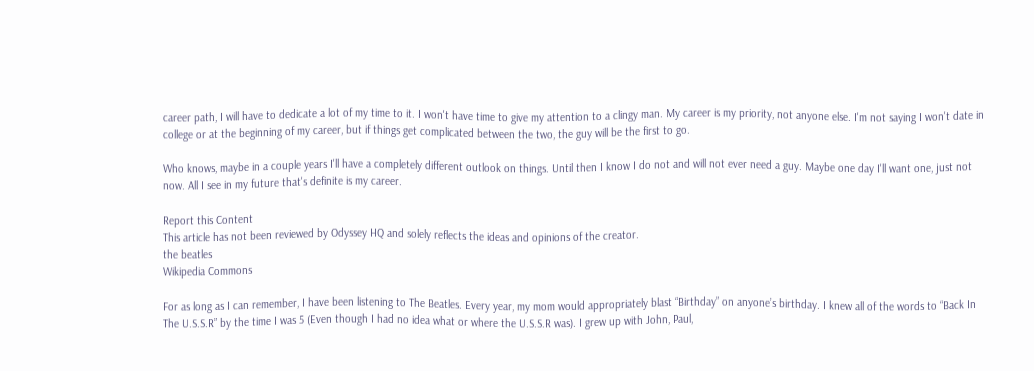career path, I will have to dedicate a lot of my time to it. I won't have time to give my attention to a clingy man. My career is my priority, not anyone else. I'm not saying I won't date in college or at the beginning of my career, but if things get complicated between the two, the guy will be the first to go.

Who knows, maybe in a couple years I'll have a completely different outlook on things. Until then I know I do not and will not ever need a guy. Maybe one day I'll want one, just not now. All I see in my future that's definite is my career.

Report this Content
This article has not been reviewed by Odyssey HQ and solely reflects the ideas and opinions of the creator.
the beatles
Wikipedia Commons

For as long as I can remember, I have been listening to The Beatles. Every year, my mom would appropriately blast “Birthday” on anyone’s birthday. I knew all of the words to “Back In The U.S.S.R” by the time I was 5 (Even though I had no idea what or where the U.S.S.R was). I grew up with John, Paul,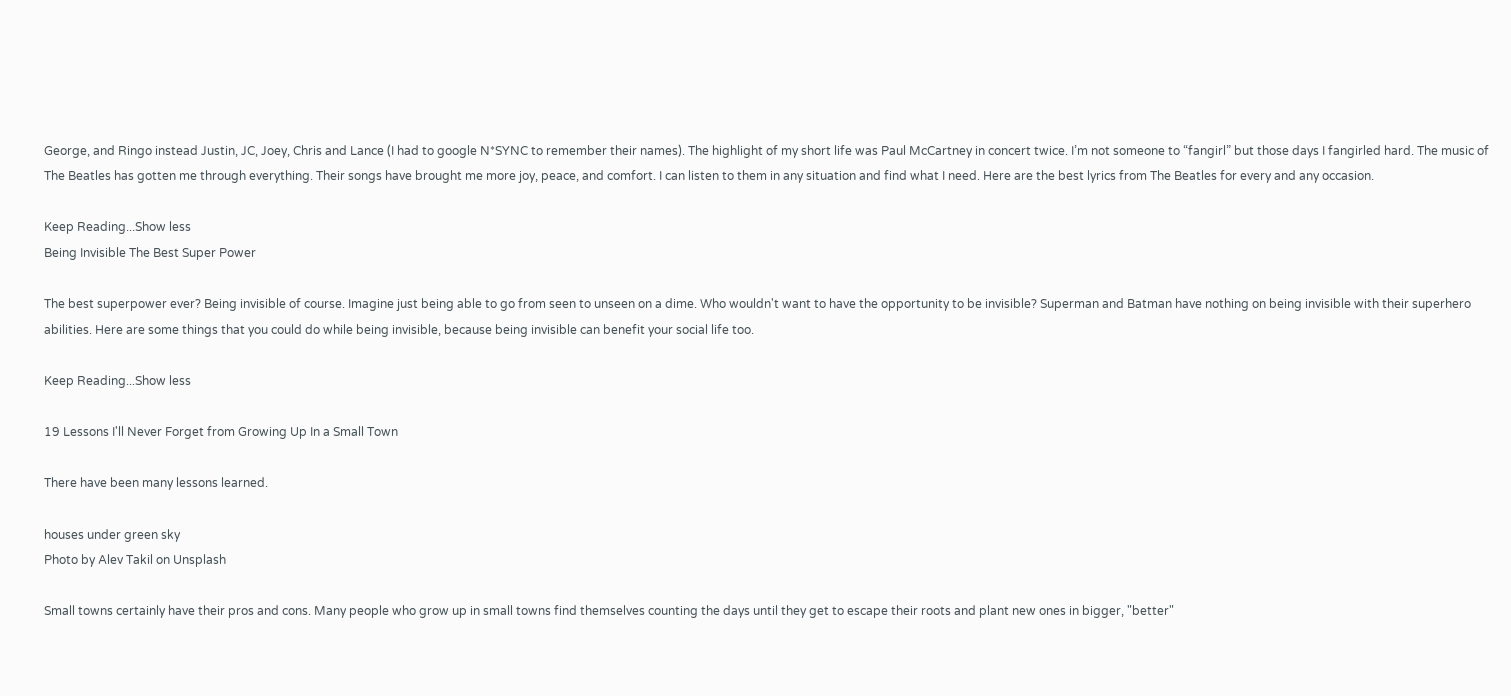George, and Ringo instead Justin, JC, Joey, Chris and Lance (I had to google N*SYNC to remember their names). The highlight of my short life was Paul McCartney in concert twice. I’m not someone to “fangirl” but those days I fangirled hard. The music of The Beatles has gotten me through everything. Their songs have brought me more joy, peace, and comfort. I can listen to them in any situation and find what I need. Here are the best lyrics from The Beatles for every and any occasion.

Keep Reading...Show less
Being Invisible The Best Super Power

The best superpower ever? Being invisible of course. Imagine just being able to go from seen to unseen on a dime. Who wouldn't want to have the opportunity to be invisible? Superman and Batman have nothing on being invisible with their superhero abilities. Here are some things that you could do while being invisible, because being invisible can benefit your social life too.

Keep Reading...Show less

19 Lessons I'll Never Forget from Growing Up In a Small Town

There have been many lessons learned.

houses under green sky
Photo by Alev Takil on Unsplash

Small towns certainly have their pros and cons. Many people who grow up in small towns find themselves counting the days until they get to escape their roots and plant new ones in bigger, "better"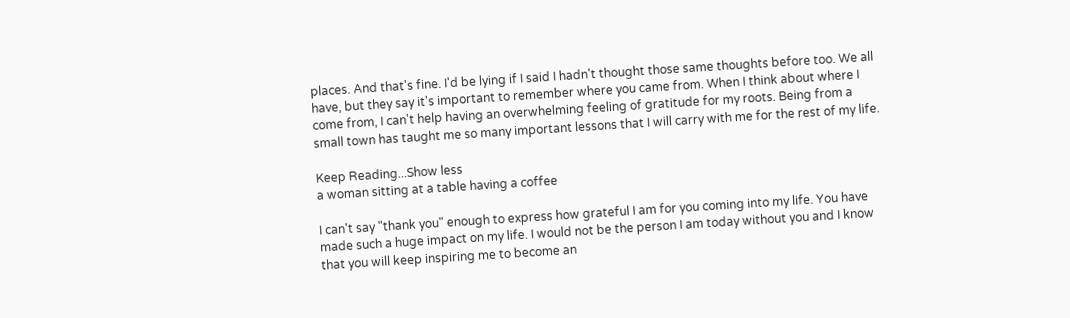places. And that's fine. I'd be lying if I said I hadn't thought those same thoughts before too. We all have, but they say it's important to remember where you came from. When I think about where I come from, I can't help having an overwhelming feeling of gratitude for my roots. Being from a small town has taught me so many important lessons that I will carry with me for the rest of my life.

Keep Reading...Show less
a woman sitting at a table having a coffee

I can't say "thank you" enough to express how grateful I am for you coming into my life. You have made such a huge impact on my life. I would not be the person I am today without you and I know that you will keep inspiring me to become an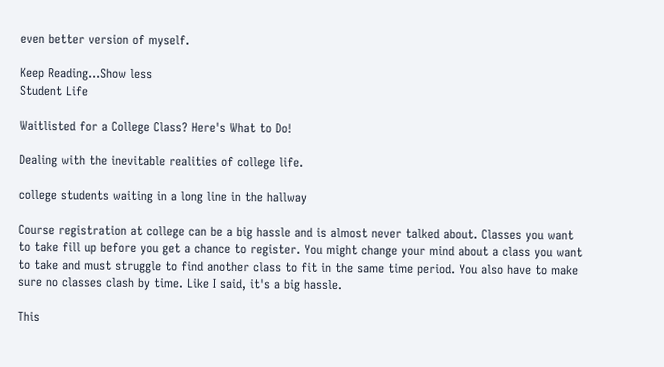even better version of myself.

Keep Reading...Show less
Student Life

Waitlisted for a College Class? Here's What to Do!

Dealing with the inevitable realities of college life.

college students waiting in a long line in the hallway

Course registration at college can be a big hassle and is almost never talked about. Classes you want to take fill up before you get a chance to register. You might change your mind about a class you want to take and must struggle to find another class to fit in the same time period. You also have to make sure no classes clash by time. Like I said, it's a big hassle.

This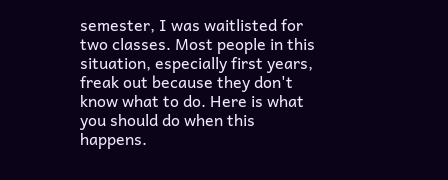semester, I was waitlisted for two classes. Most people in this situation, especially first years, freak out because they don't know what to do. Here is what you should do when this happens.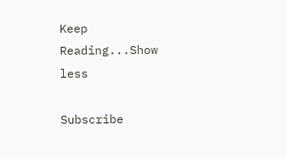Keep Reading...Show less

Subscribe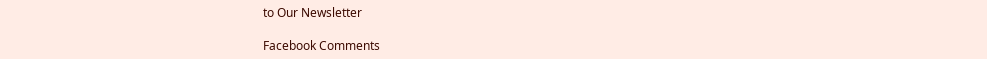to Our Newsletter

Facebook Comments